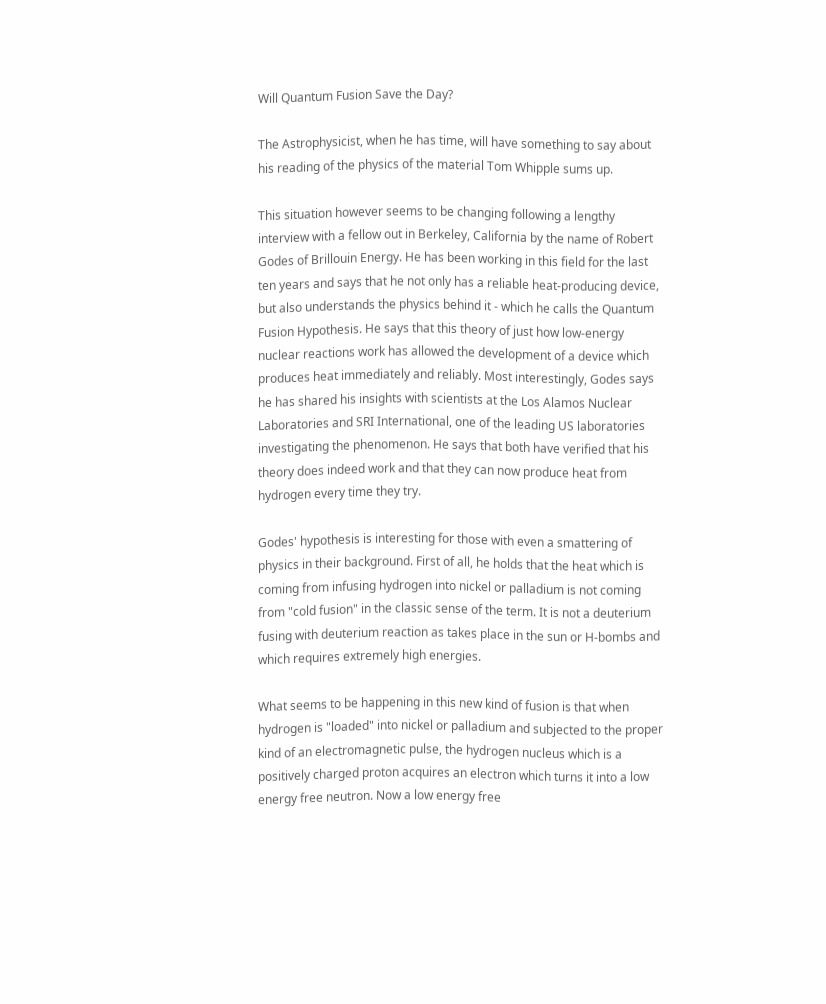Will Quantum Fusion Save the Day?

The Astrophysicist, when he has time, will have something to say about his reading of the physics of the material Tom Whipple sums up.

This situation however seems to be changing following a lengthy interview with a fellow out in Berkeley, California by the name of Robert Godes of Brillouin Energy. He has been working in this field for the last ten years and says that he not only has a reliable heat-producing device, but also understands the physics behind it - which he calls the Quantum Fusion Hypothesis. He says that this theory of just how low-energy nuclear reactions work has allowed the development of a device which produces heat immediately and reliably. Most interestingly, Godes says he has shared his insights with scientists at the Los Alamos Nuclear Laboratories and SRI International, one of the leading US laboratories investigating the phenomenon. He says that both have verified that his theory does indeed work and that they can now produce heat from hydrogen every time they try.

Godes' hypothesis is interesting for those with even a smattering of physics in their background. First of all, he holds that the heat which is coming from infusing hydrogen into nickel or palladium is not coming from "cold fusion" in the classic sense of the term. It is not a deuterium fusing with deuterium reaction as takes place in the sun or H-bombs and which requires extremely high energies.

What seems to be happening in this new kind of fusion is that when hydrogen is "loaded" into nickel or palladium and subjected to the proper kind of an electromagnetic pulse, the hydrogen nucleus which is a positively charged proton acquires an electron which turns it into a low energy free neutron. Now a low energy free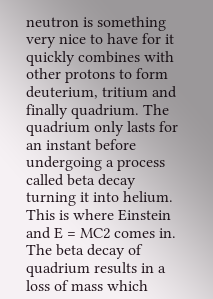neutron is something very nice to have for it quickly combines with other protons to form deuterium, tritium and finally quadrium. The quadrium only lasts for an instant before undergoing a process called beta decay turning it into helium. This is where Einstein and E = MC2 comes in. The beta decay of quadrium results in a loss of mass which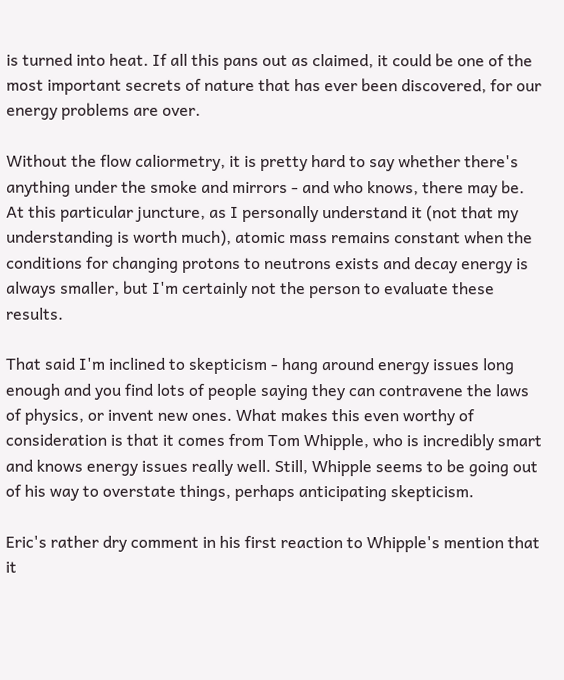is turned into heat. If all this pans out as claimed, it could be one of the most important secrets of nature that has ever been discovered, for our energy problems are over.

Without the flow caliormetry, it is pretty hard to say whether there's anything under the smoke and mirrors - and who knows, there may be. At this particular juncture, as I personally understand it (not that my understanding is worth much), atomic mass remains constant when the conditions for changing protons to neutrons exists and decay energy is always smaller, but I'm certainly not the person to evaluate these results.

That said I'm inclined to skepticism - hang around energy issues long enough and you find lots of people saying they can contravene the laws of physics, or invent new ones. What makes this even worthy of consideration is that it comes from Tom Whipple, who is incredibly smart and knows energy issues really well. Still, Whipple seems to be going out of his way to overstate things, perhaps anticipating skepticism.

Eric's rather dry comment in his first reaction to Whipple's mention that it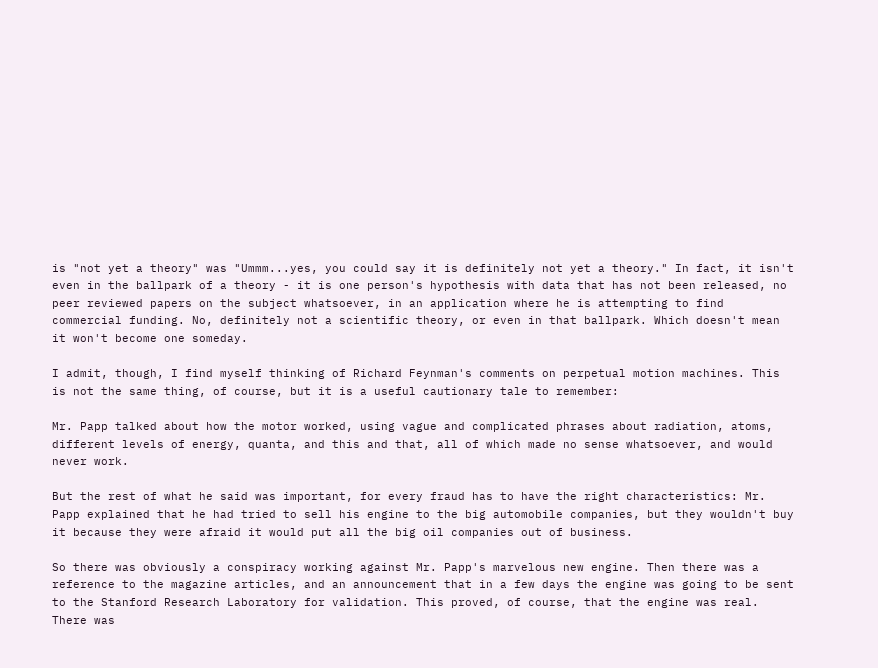is "not yet a theory" was "Ummm...yes, you could say it is definitely not yet a theory." In fact, it isn't even in the ballpark of a theory - it is one person's hypothesis with data that has not been released, no peer reviewed papers on the subject whatsoever, in an application where he is attempting to find commercial funding. No, definitely not a scientific theory, or even in that ballpark. Which doesn't mean it won't become one someday.

I admit, though, I find myself thinking of Richard Feynman's comments on perpetual motion machines. This is not the same thing, of course, but it is a useful cautionary tale to remember:

Mr. Papp talked about how the motor worked, using vague and complicated phrases about radiation, atoms, different levels of energy, quanta, and this and that, all of which made no sense whatsoever, and would never work.

But the rest of what he said was important, for every fraud has to have the right characteristics: Mr. Papp explained that he had tried to sell his engine to the big automobile companies, but they wouldn't buy it because they were afraid it would put all the big oil companies out of business.

So there was obviously a conspiracy working against Mr. Papp's marvelous new engine. Then there was a reference to the magazine articles, and an announcement that in a few days the engine was going to be sent to the Stanford Research Laboratory for validation. This proved, of course, that the engine was real. There was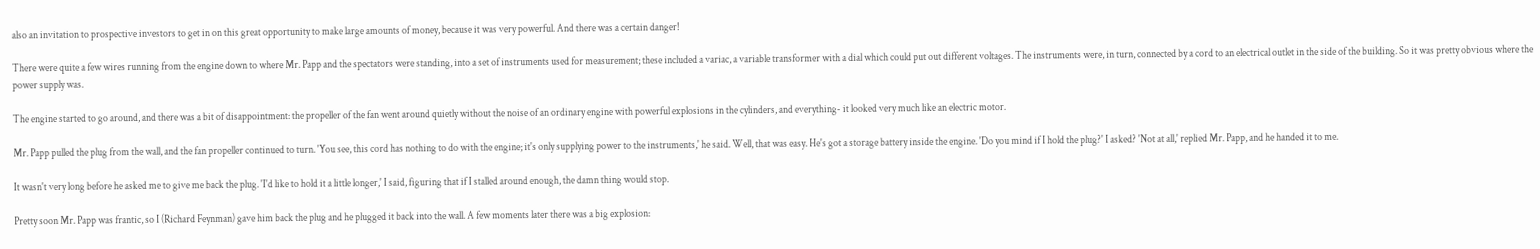also an invitation to prospective investors to get in on this great opportunity to make large amounts of money, because it was very powerful. And there was a certain danger!

There were quite a few wires running from the engine down to where Mr. Papp and the spectators were standing, into a set of instruments used for measurement; these included a variac, a variable transformer with a dial which could put out different voltages. The instruments were, in turn, connected by a cord to an electrical outlet in the side of the building. So it was pretty obvious where the power supply was.

The engine started to go around, and there was a bit of disappointment: the propeller of the fan went around quietly without the noise of an ordinary engine with powerful explosions in the cylinders, and everything- it looked very much like an electric motor.

Mr. Papp pulled the plug from the wall, and the fan propeller continued to turn. 'You see, this cord has nothing to do with the engine; it's only supplying power to the instruments,' he said. Well, that was easy. He's got a storage battery inside the engine. 'Do you mind if I hold the plug?' I asked? 'Not at all,' replied Mr. Papp, and he handed it to me.

It wasn't very long before he asked me to give me back the plug. 'I'd like to hold it a little longer,' I said, figuring that if I stalled around enough, the damn thing would stop.

Pretty soon Mr. Papp was frantic, so I (Richard Feynman) gave him back the plug and he plugged it back into the wall. A few moments later there was a big explosion: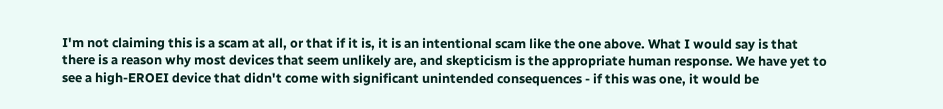I'm not claiming this is a scam at all, or that if it is, it is an intentional scam like the one above. What I would say is that there is a reason why most devices that seem unlikely are, and skepticism is the appropriate human response. We have yet to see a high-EROEI device that didn't come with significant unintended consequences - if this was one, it would be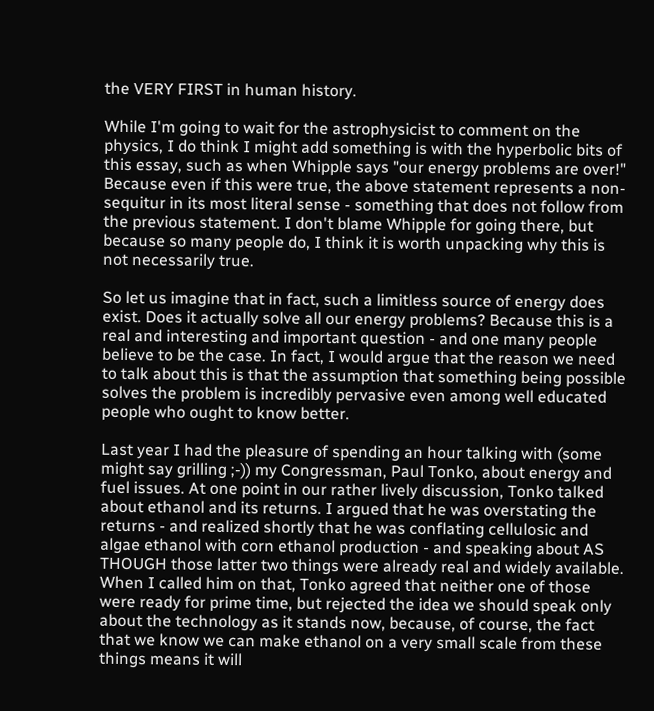the VERY FIRST in human history.

While I'm going to wait for the astrophysicist to comment on the physics, I do think I might add something is with the hyperbolic bits of this essay, such as when Whipple says "our energy problems are over!" Because even if this were true, the above statement represents a non-sequitur in its most literal sense - something that does not follow from the previous statement. I don't blame Whipple for going there, but because so many people do, I think it is worth unpacking why this is not necessarily true.

So let us imagine that in fact, such a limitless source of energy does exist. Does it actually solve all our energy problems? Because this is a real and interesting and important question - and one many people believe to be the case. In fact, I would argue that the reason we need to talk about this is that the assumption that something being possible solves the problem is incredibly pervasive even among well educated people who ought to know better.

Last year I had the pleasure of spending an hour talking with (some might say grilling ;-)) my Congressman, Paul Tonko, about energy and fuel issues. At one point in our rather lively discussion, Tonko talked about ethanol and its returns. I argued that he was overstating the returns - and realized shortly that he was conflating cellulosic and algae ethanol with corn ethanol production - and speaking about AS THOUGH those latter two things were already real and widely available. When I called him on that, Tonko agreed that neither one of those were ready for prime time, but rejected the idea we should speak only about the technology as it stands now, because, of course, the fact that we know we can make ethanol on a very small scale from these things means it will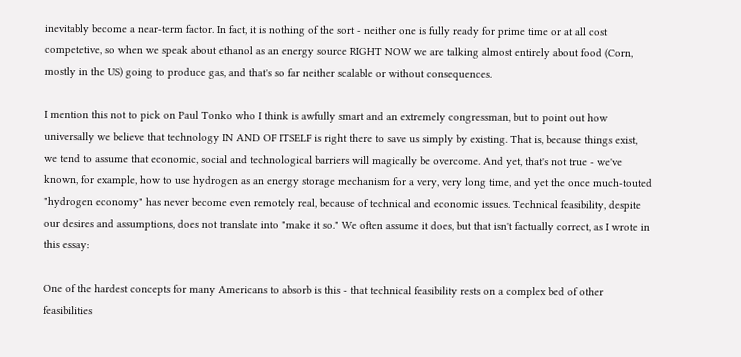inevitably become a near-term factor. In fact, it is nothing of the sort - neither one is fully ready for prime time or at all cost competetive, so when we speak about ethanol as an energy source RIGHT NOW we are talking almost entirely about food (Corn, mostly in the US) going to produce gas, and that's so far neither scalable or without consequences.

I mention this not to pick on Paul Tonko who I think is awfully smart and an extremely congressman, but to point out how universally we believe that technology IN AND OF ITSELF is right there to save us simply by existing. That is, because things exist, we tend to assume that economic, social and technological barriers will magically be overcome. And yet, that's not true - we've known, for example, how to use hydrogen as an energy storage mechanism for a very, very long time, and yet the once much-touted "hydrogen economy" has never become even remotely real, because of technical and economic issues. Technical feasibility, despite our desires and assumptions, does not translate into "make it so." We often assume it does, but that isn't factually correct, as I wrote in this essay:

One of the hardest concepts for many Americans to absorb is this - that technical feasibility rests on a complex bed of other feasibilities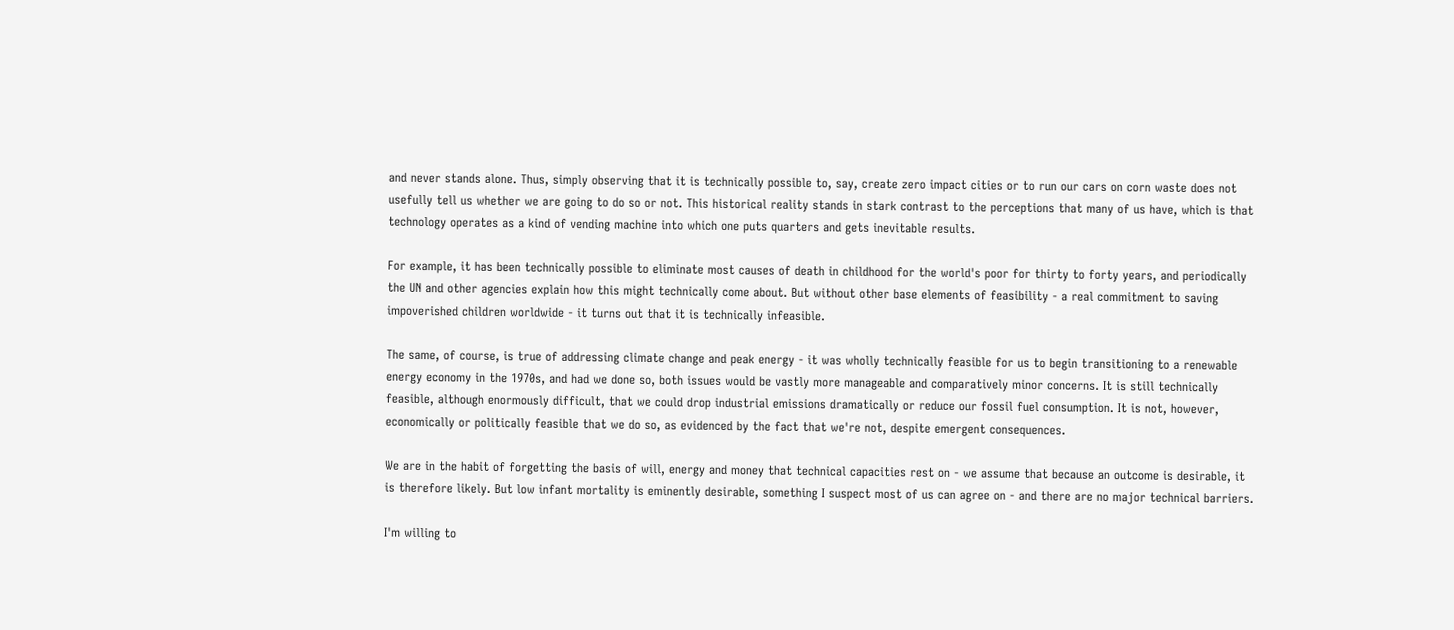and never stands alone. Thus, simply observing that it is technically possible to, say, create zero impact cities or to run our cars on corn waste does not usefully tell us whether we are going to do so or not. This historical reality stands in stark contrast to the perceptions that many of us have, which is that technology operates as a kind of vending machine into which one puts quarters and gets inevitable results.

For example, it has been technically possible to eliminate most causes of death in childhood for the world's poor for thirty to forty years, and periodically the UN and other agencies explain how this might technically come about. But without other base elements of feasibility - a real commitment to saving impoverished children worldwide - it turns out that it is technically infeasible.

The same, of course, is true of addressing climate change and peak energy - it was wholly technically feasible for us to begin transitioning to a renewable energy economy in the 1970s, and had we done so, both issues would be vastly more manageable and comparatively minor concerns. It is still technically feasible, although enormously difficult, that we could drop industrial emissions dramatically or reduce our fossil fuel consumption. It is not, however, economically or politically feasible that we do so, as evidenced by the fact that we're not, despite emergent consequences.

We are in the habit of forgetting the basis of will, energy and money that technical capacities rest on - we assume that because an outcome is desirable, it is therefore likely. But low infant mortality is eminently desirable, something I suspect most of us can agree on - and there are no major technical barriers.

I'm willing to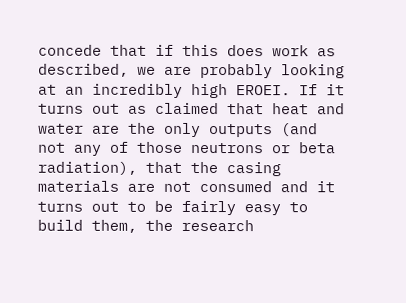concede that if this does work as described, we are probably looking at an incredibly high EROEI. If it turns out as claimed that heat and water are the only outputs (and not any of those neutrons or beta radiation), that the casing materials are not consumed and it turns out to be fairly easy to build them, the research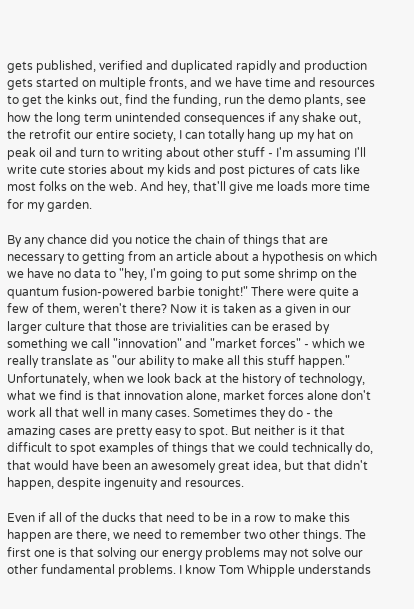gets published, verified and duplicated rapidly and production gets started on multiple fronts, and we have time and resources to get the kinks out, find the funding, run the demo plants, see how the long term unintended consequences if any shake out, the retrofit our entire society, I can totally hang up my hat on peak oil and turn to writing about other stuff - I'm assuming I'll write cute stories about my kids and post pictures of cats like most folks on the web. And hey, that'll give me loads more time for my garden.

By any chance did you notice the chain of things that are necessary to getting from an article about a hypothesis on which we have no data to "hey, I'm going to put some shrimp on the quantum fusion-powered barbie tonight!" There were quite a few of them, weren't there? Now it is taken as a given in our larger culture that those are trivialities can be erased by something we call "innovation" and "market forces" - which we really translate as "our ability to make all this stuff happen." Unfortunately, when we look back at the history of technology, what we find is that innovation alone, market forces alone don't work all that well in many cases. Sometimes they do - the amazing cases are pretty easy to spot. But neither is it that difficult to spot examples of things that we could technically do, that would have been an awesomely great idea, but that didn't happen, despite ingenuity and resources.

Even if all of the ducks that need to be in a row to make this happen are there, we need to remember two other things. The first one is that solving our energy problems may not solve our other fundamental problems. I know Tom Whipple understands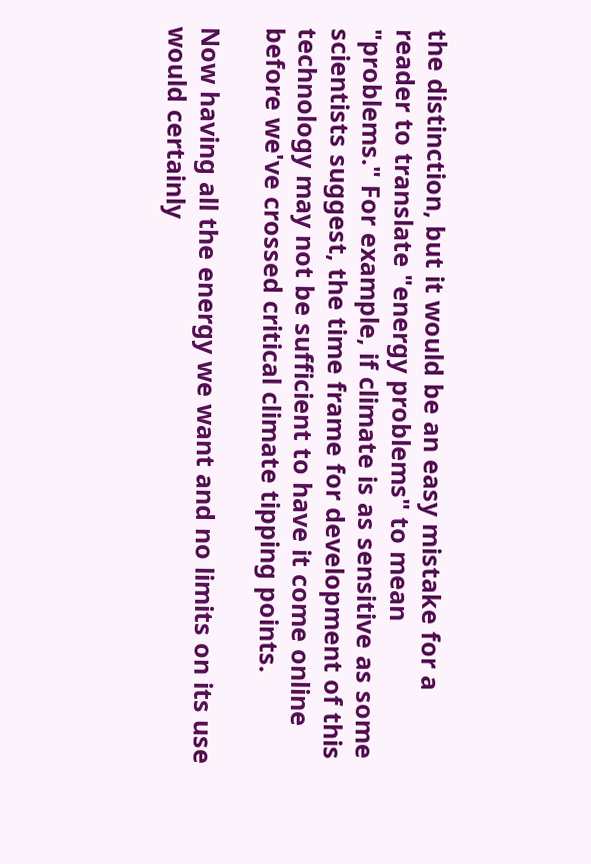the distinction, but it would be an easy mistake for a reader to translate "energy problems" to mean "problems." For example, if climate is as sensitive as some scientists suggest, the time frame for development of this technology may not be sufficient to have it come online before we've crossed critical climate tipping points.

Now having all the energy we want and no limits on its use would certainly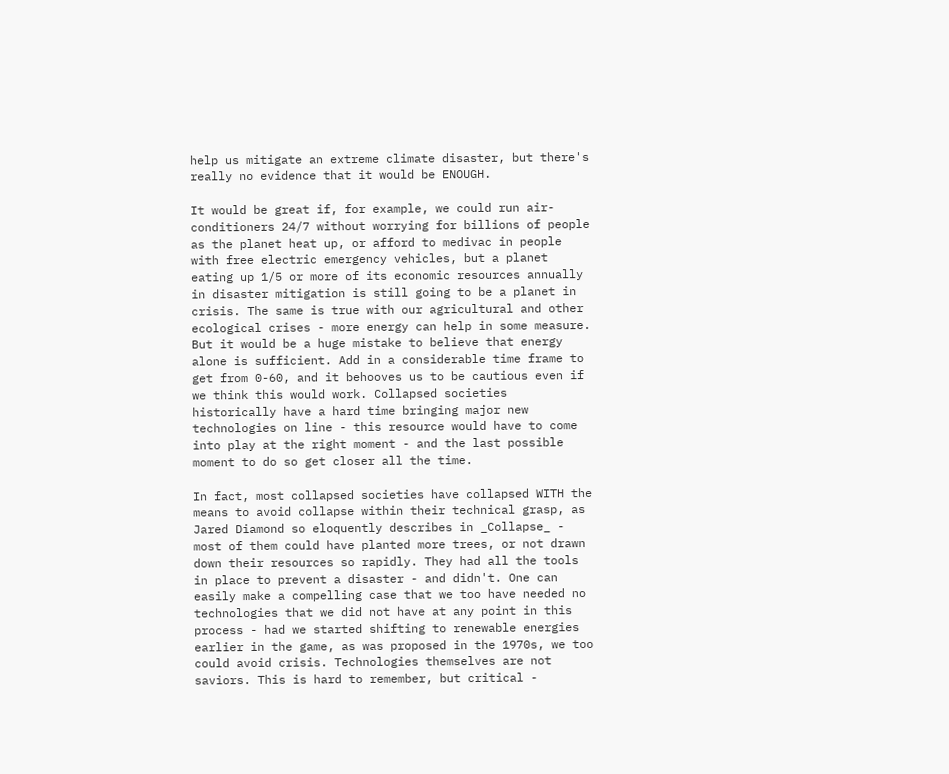help us mitigate an extreme climate disaster, but there's really no evidence that it would be ENOUGH.

It would be great if, for example, we could run air-conditioners 24/7 without worrying for billions of people as the planet heat up, or afford to medivac in people with free electric emergency vehicles, but a planet eating up 1/5 or more of its economic resources annually in disaster mitigation is still going to be a planet in crisis. The same is true with our agricultural and other ecological crises - more energy can help in some measure. But it would be a huge mistake to believe that energy alone is sufficient. Add in a considerable time frame to get from 0-60, and it behooves us to be cautious even if we think this would work. Collapsed societies historically have a hard time bringing major new technologies on line - this resource would have to come into play at the right moment - and the last possible moment to do so get closer all the time.

In fact, most collapsed societies have collapsed WITH the means to avoid collapse within their technical grasp, as Jared Diamond so eloquently describes in _Collapse_ - most of them could have planted more trees, or not drawn down their resources so rapidly. They had all the tools in place to prevent a disaster - and didn't. One can easily make a compelling case that we too have needed no technologies that we did not have at any point in this process - had we started shifting to renewable energies earlier in the game, as was proposed in the 1970s, we too could avoid crisis. Technologies themselves are not saviors. This is hard to remember, but critical -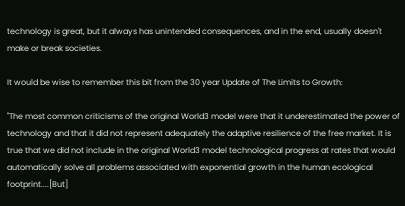technology is great, but it always has unintended consequences, and in the end, usually doesn't make or break societies.

It would be wise to remember this bit from the 30 year Update of The Limits to Growth:

"The most common criticisms of the original World3 model were that it underestimated the power of technology and that it did not represent adequately the adaptive resilience of the free market. It is true that we did not include in the original World3 model technological progress at rates that would automatically solve all problems associated with exponential growth in the human ecological footprint....[But]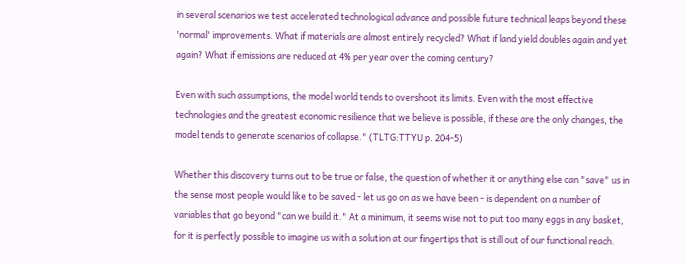in several scenarios we test accelerated technological advance and possible future technical leaps beyond these 'normal' improvements. What if materials are almost entirely recycled? What if land yield doubles again and yet again? What if emissions are reduced at 4% per year over the coming century?

Even with such assumptions, the model world tends to overshoot its limits. Even with the most effective technologies and the greatest economic resilience that we believe is possible, if these are the only changes, the model tends to generate scenarios of collapse." (TLTG:TTYU p. 204-5)

Whether this discovery turns out to be true or false, the question of whether it or anything else can "save" us in the sense most people would like to be saved - let us go on as we have been - is dependent on a number of variables that go beyond "can we build it." At a minimum, it seems wise not to put too many eggs in any basket, for it is perfectly possible to imagine us with a solution at our fingertips that is still out of our functional reach.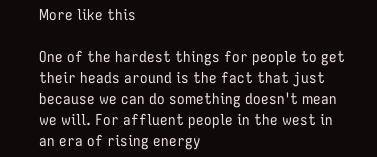More like this

One of the hardest things for people to get their heads around is the fact that just because we can do something doesn't mean we will. For affluent people in the west in an era of rising energy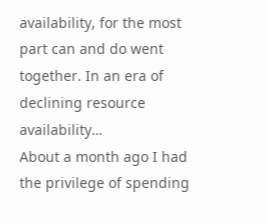availability, for the most part can and do went together. In an era of declining resource availability…
About a month ago I had the privilege of spending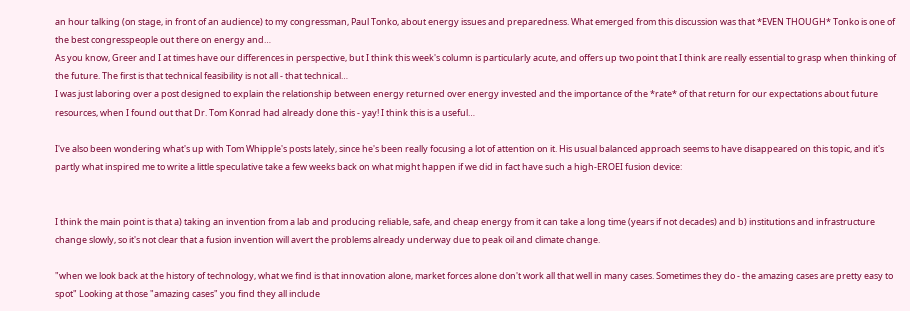an hour talking (on stage, in front of an audience) to my congressman, Paul Tonko, about energy issues and preparedness. What emerged from this discussion was that *EVEN THOUGH* Tonko is one of the best congresspeople out there on energy and…
As you know, Greer and I at times have our differences in perspective, but I think this week's column is particularly acute, and offers up two point that I think are really essential to grasp when thinking of the future. The first is that technical feasibility is not all - that technical…
I was just laboring over a post designed to explain the relationship between energy returned over energy invested and the importance of the *rate* of that return for our expectations about future resources, when I found out that Dr. Tom Konrad had already done this - yay! I think this is a useful…

I've also been wondering what's up with Tom Whipple's posts lately, since he's been really focusing a lot of attention on it. His usual balanced approach seems to have disappeared on this topic, and it's partly what inspired me to write a little speculative take a few weeks back on what might happen if we did in fact have such a high-EROEI fusion device:


I think the main point is that a) taking an invention from a lab and producing reliable, safe, and cheap energy from it can take a long time (years if not decades) and b) institutions and infrastructure change slowly, so it's not clear that a fusion invention will avert the problems already underway due to peak oil and climate change.

"when we look back at the history of technology, what we find is that innovation alone, market forces alone don't work all that well in many cases. Sometimes they do - the amazing cases are pretty easy to spot" Looking at those "amazing cases" you find they all include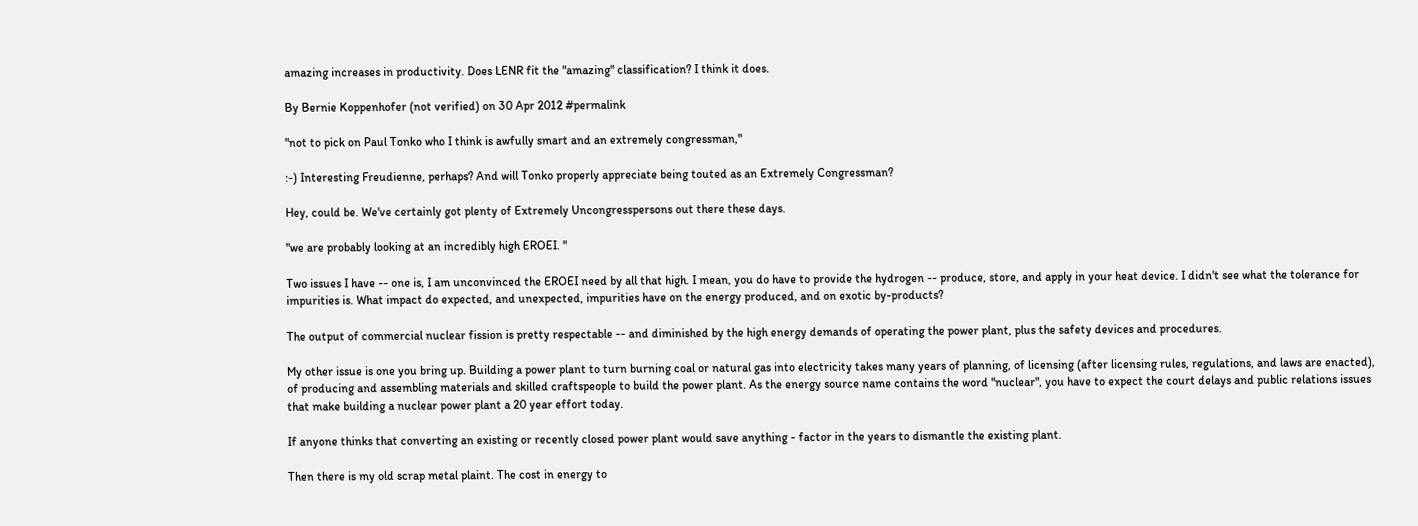amazing increases in productivity. Does LENR fit the "amazing" classification? I think it does.

By Bernie Koppenhofer (not verified) on 30 Apr 2012 #permalink

"not to pick on Paul Tonko who I think is awfully smart and an extremely congressman,"

:-) Interesting Freudienne, perhaps? And will Tonko properly appreciate being touted as an Extremely Congressman?

Hey, could be. We've certainly got plenty of Extremely Uncongresspersons out there these days.

"we are probably looking at an incredibly high EROEI. "

Two issues I have -- one is, I am unconvinced the EROEI need by all that high. I mean, you do have to provide the hydrogen -- produce, store, and apply in your heat device. I didn't see what the tolerance for impurities is. What impact do expected, and unexpected, impurities have on the energy produced, and on exotic by-products?

The output of commercial nuclear fission is pretty respectable -- and diminished by the high energy demands of operating the power plant, plus the safety devices and procedures.

My other issue is one you bring up. Building a power plant to turn burning coal or natural gas into electricity takes many years of planning, of licensing (after licensing rules, regulations, and laws are enacted), of producing and assembling materials and skilled craftspeople to build the power plant. As the energy source name contains the word "nuclear", you have to expect the court delays and public relations issues that make building a nuclear power plant a 20 year effort today.

If anyone thinks that converting an existing or recently closed power plant would save anything - factor in the years to dismantle the existing plant.

Then there is my old scrap metal plaint. The cost in energy to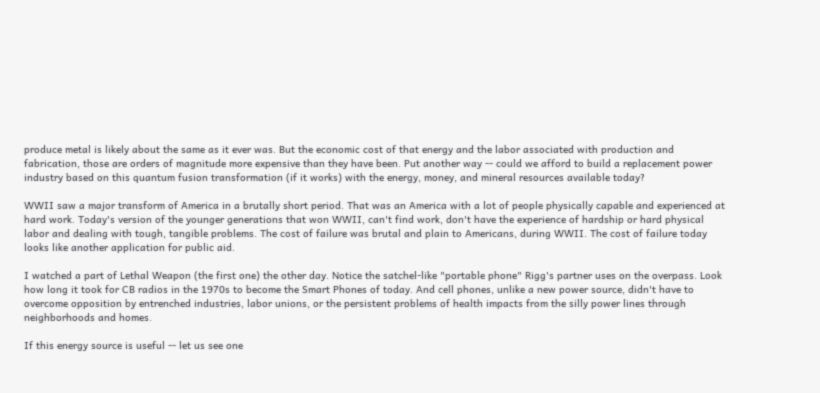produce metal is likely about the same as it ever was. But the economic cost of that energy and the labor associated with production and fabrication, those are orders of magnitude more expensive than they have been. Put another way -- could we afford to build a replacement power industry based on this quantum fusion transformation (if it works) with the energy, money, and mineral resources available today?

WWII saw a major transform of America in a brutally short period. That was an America with a lot of people physically capable and experienced at hard work. Today's version of the younger generations that won WWII, can't find work, don't have the experience of hardship or hard physical labor and dealing with tough, tangible problems. The cost of failure was brutal and plain to Americans, during WWII. The cost of failure today looks like another application for public aid.

I watched a part of Lethal Weapon (the first one) the other day. Notice the satchel-like "portable phone" Rigg's partner uses on the overpass. Look how long it took for CB radios in the 1970s to become the Smart Phones of today. And cell phones, unlike a new power source, didn't have to overcome opposition by entrenched industries, labor unions, or the persistent problems of health impacts from the silly power lines through neighborhoods and homes.

If this energy source is useful -- let us see one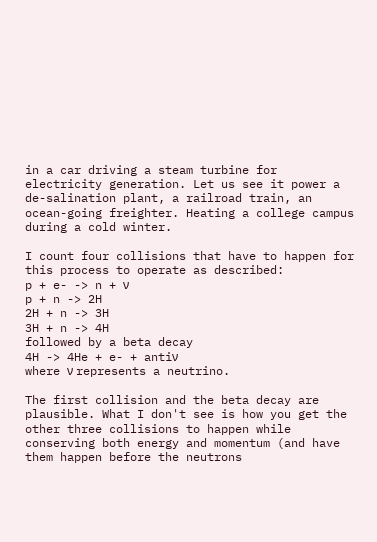in a car driving a steam turbine for electricity generation. Let us see it power a de-salination plant, a railroad train, an ocean-going freighter. Heating a college campus during a cold winter.

I count four collisions that have to happen for this process to operate as described:
p + e- -> n + ν
p + n -> 2H
2H + n -> 3H
3H + n -> 4H
followed by a beta decay
4H -> 4He + e- + antiν
where ν represents a neutrino.

The first collision and the beta decay are plausible. What I don't see is how you get the other three collisions to happen while conserving both energy and momentum (and have them happen before the neutrons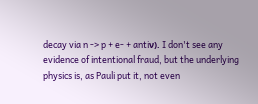decay via n -> p + e- + antiν). I don't see any evidence of intentional fraud, but the underlying physics is, as Pauli put it, not even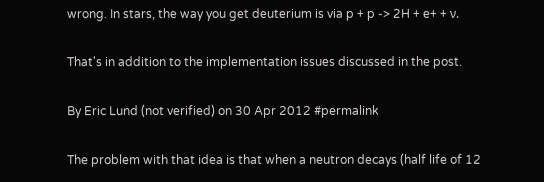wrong. In stars, the way you get deuterium is via p + p -> 2H + e+ + ν.

That's in addition to the implementation issues discussed in the post.

By Eric Lund (not verified) on 30 Apr 2012 #permalink

The problem with that idea is that when a neutron decays (half life of 12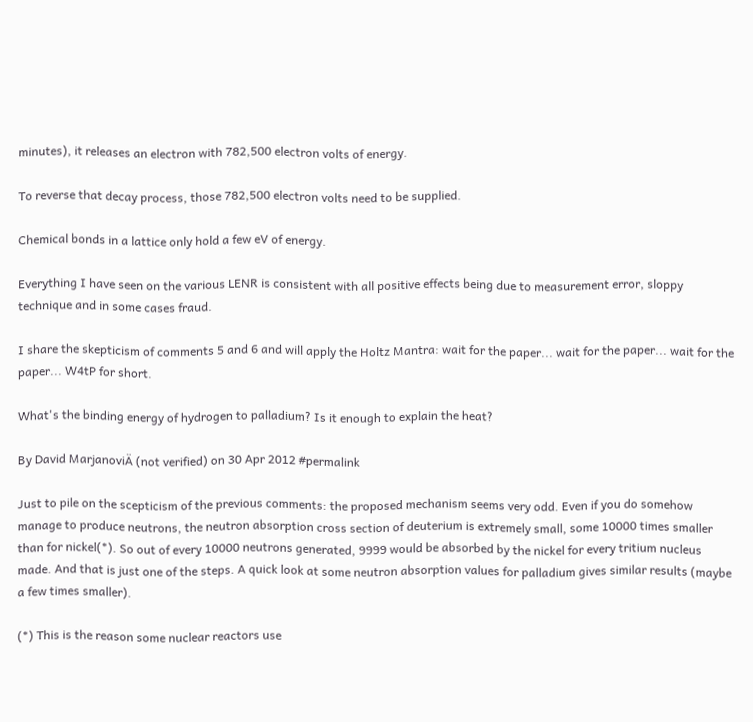minutes), it releases an electron with 782,500 electron volts of energy.

To reverse that decay process, those 782,500 electron volts need to be supplied.

Chemical bonds in a lattice only hold a few eV of energy.

Everything I have seen on the various LENR is consistent with all positive effects being due to measurement error, sloppy technique and in some cases fraud.

I share the skepticism of comments 5 and 6 and will apply the Holtz Mantra: wait for the paper... wait for the paper... wait for the paper... W4tP for short.

What's the binding energy of hydrogen to palladium? Is it enough to explain the heat?

By David MarjanoviÄ (not verified) on 30 Apr 2012 #permalink

Just to pile on the scepticism of the previous comments: the proposed mechanism seems very odd. Even if you do somehow manage to produce neutrons, the neutron absorption cross section of deuterium is extremely small, some 10000 times smaller than for nickel(*). So out of every 10000 neutrons generated, 9999 would be absorbed by the nickel for every tritium nucleus made. And that is just one of the steps. A quick look at some neutron absorption values for palladium gives similar results (maybe a few times smaller).

(*) This is the reason some nuclear reactors use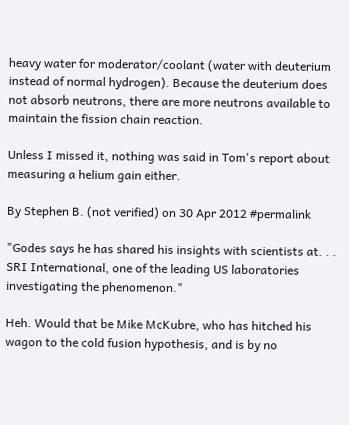heavy water for moderator/coolant (water with deuterium instead of normal hydrogen). Because the deuterium does not absorb neutrons, there are more neutrons available to maintain the fission chain reaction.

Unless I missed it, nothing was said in Tom's report about measuring a helium gain either.

By Stephen B. (not verified) on 30 Apr 2012 #permalink

"Godes says he has shared his insights with scientists at. . . SRI International, one of the leading US laboratories investigating the phenomenon."

Heh. Would that be Mike McKubre, who has hitched his wagon to the cold fusion hypothesis, and is by no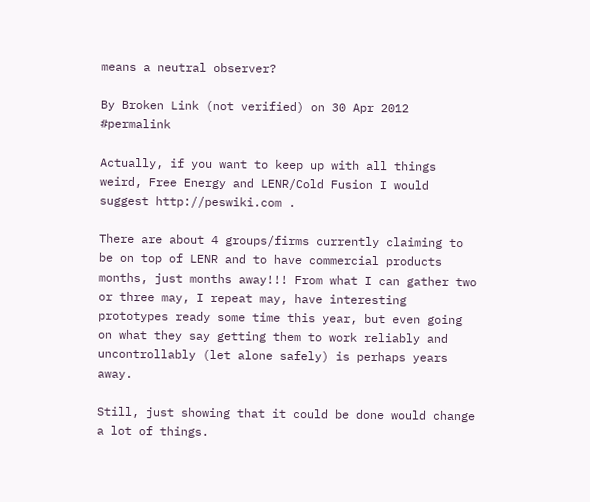means a neutral observer?

By Broken Link (not verified) on 30 Apr 2012 #permalink

Actually, if you want to keep up with all things weird, Free Energy and LENR/Cold Fusion I would suggest http://peswiki.com .

There are about 4 groups/firms currently claiming to be on top of LENR and to have commercial products months, just months away!!! From what I can gather two or three may, I repeat may, have interesting prototypes ready some time this year, but even going on what they say getting them to work reliably and uncontrollably (let alone safely) is perhaps years away.

Still, just showing that it could be done would change a lot of things.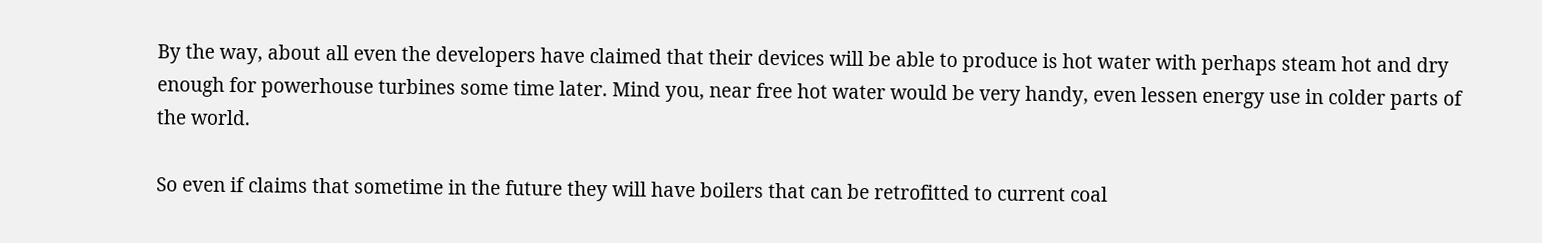By the way, about all even the developers have claimed that their devices will be able to produce is hot water with perhaps steam hot and dry enough for powerhouse turbines some time later. Mind you, near free hot water would be very handy, even lessen energy use in colder parts of the world.

So even if claims that sometime in the future they will have boilers that can be retrofitted to current coal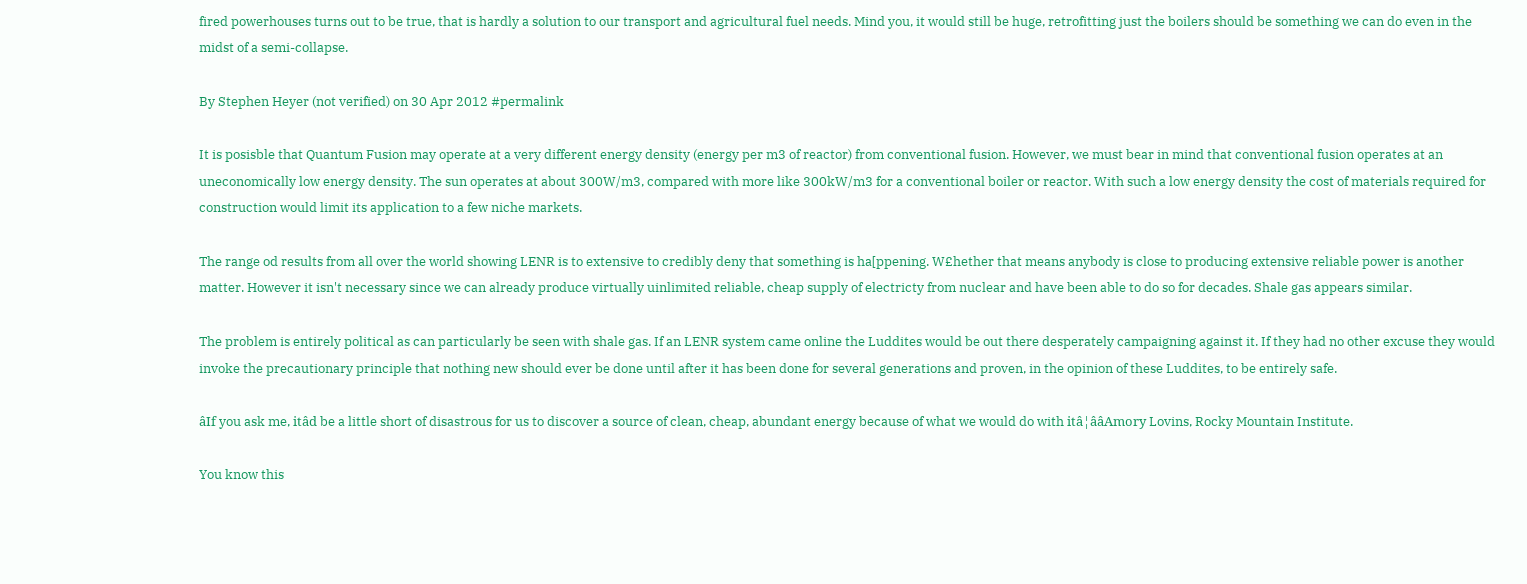fired powerhouses turns out to be true, that is hardly a solution to our transport and agricultural fuel needs. Mind you, it would still be huge, retrofitting just the boilers should be something we can do even in the midst of a semi-collapse.

By Stephen Heyer (not verified) on 30 Apr 2012 #permalink

It is posisble that Quantum Fusion may operate at a very different energy density (energy per m3 of reactor) from conventional fusion. However, we must bear in mind that conventional fusion operates at an uneconomically low energy density. The sun operates at about 300W/m3, compared with more like 300kW/m3 for a conventional boiler or reactor. With such a low energy density the cost of materials required for construction would limit its application to a few niche markets.

The range od results from all over the world showing LENR is to extensive to credibly deny that something is ha[ppening. W£hether that means anybody is close to producing extensive reliable power is another matter. However it isn't necessary since we can already produce virtually uinlimited reliable, cheap supply of electricty from nuclear and have been able to do so for decades. Shale gas appears similar.

The problem is entirely political as can particularly be seen with shale gas. If an LENR system came online the Luddites would be out there desperately campaigning against it. If they had no other excuse they would invoke the precautionary principle that nothing new should ever be done until after it has been done for several generations and proven, in the opinion of these Luddites, to be entirely safe.

âIf you ask me, itâd be a little short of disastrous for us to discover a source of clean, cheap, abundant energy because of what we would do with itâ¦ââAmory Lovins, Rocky Mountain Institute.

You know this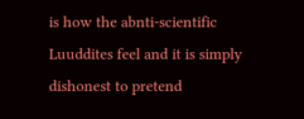is how the abnti-scientific Luuddites feel and it is simply dishonest to pretend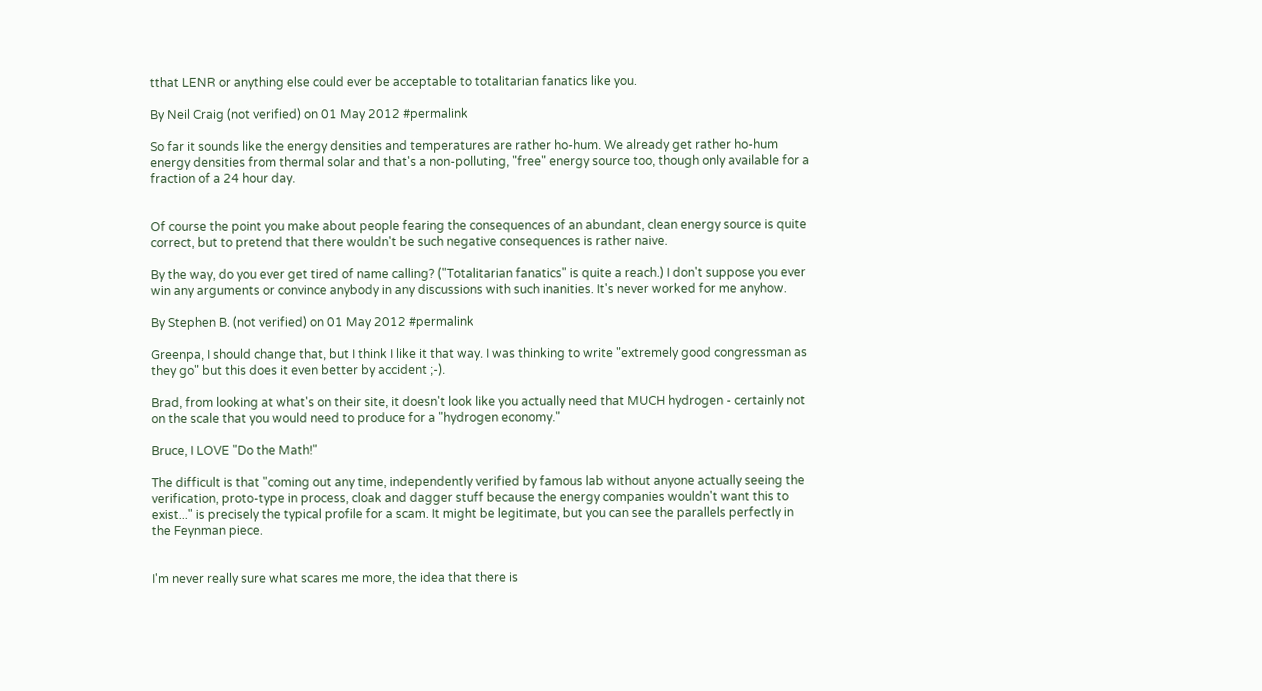tthat LENR or anything else could ever be acceptable to totalitarian fanatics like you.

By Neil Craig (not verified) on 01 May 2012 #permalink

So far it sounds like the energy densities and temperatures are rather ho-hum. We already get rather ho-hum energy densities from thermal solar and that's a non-polluting, "free" energy source too, though only available for a fraction of a 24 hour day.


Of course the point you make about people fearing the consequences of an abundant, clean energy source is quite correct, but to pretend that there wouldn't be such negative consequences is rather naive.

By the way, do you ever get tired of name calling? ("Totalitarian fanatics" is quite a reach.) I don't suppose you ever win any arguments or convince anybody in any discussions with such inanities. It's never worked for me anyhow.

By Stephen B. (not verified) on 01 May 2012 #permalink

Greenpa, I should change that, but I think I like it that way. I was thinking to write "extremely good congressman as they go" but this does it even better by accident ;-).

Brad, from looking at what's on their site, it doesn't look like you actually need that MUCH hydrogen - certainly not on the scale that you would need to produce for a "hydrogen economy."

Bruce, I LOVE "Do the Math!"

The difficult is that "coming out any time, independently verified by famous lab without anyone actually seeing the verification, proto-type in process, cloak and dagger stuff because the energy companies wouldn't want this to exist..." is precisely the typical profile for a scam. It might be legitimate, but you can see the parallels perfectly in the Feynman piece.


I'm never really sure what scares me more, the idea that there is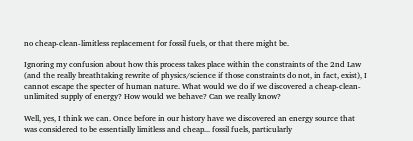no cheap-clean-limitless replacement for fossil fuels, or that there might be.

Ignoring my confusion about how this process takes place within the constraints of the 2nd Law (and the really breathtaking rewrite of physics/science if those constraints do not, in fact, exist), I cannot escape the specter of human nature. What would we do if we discovered a cheap-clean-unlimited supply of energy? How would we behave? Can we really know?

Well, yes, I think we can. Once before in our history have we discovered an energy source that was considered to be essentially limitless and cheap... fossil fuels, particularly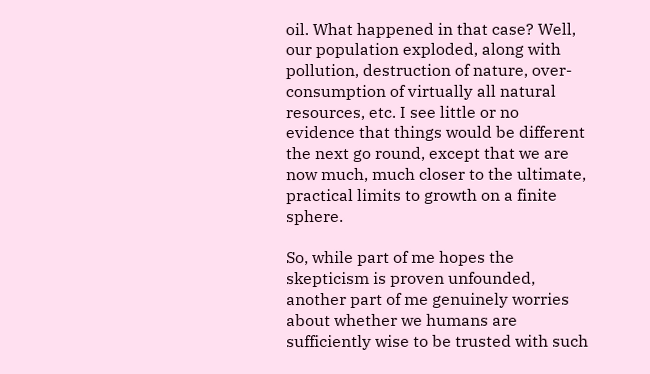oil. What happened in that case? Well, our population exploded, along with pollution, destruction of nature, over-consumption of virtually all natural resources, etc. I see little or no evidence that things would be different the next go round, except that we are now much, much closer to the ultimate, practical limits to growth on a finite sphere.

So, while part of me hopes the skepticism is proven unfounded, another part of me genuinely worries about whether we humans are sufficiently wise to be trusted with such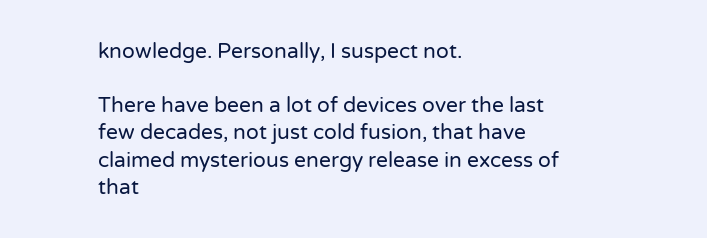knowledge. Personally, I suspect not.

There have been a lot of devices over the last few decades, not just cold fusion, that have claimed mysterious energy release in excess of that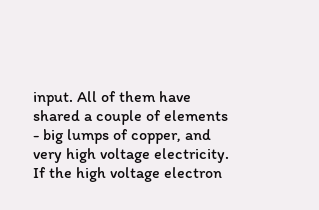input. All of them have shared a couple of elements - big lumps of copper, and very high voltage electricity. If the high voltage electron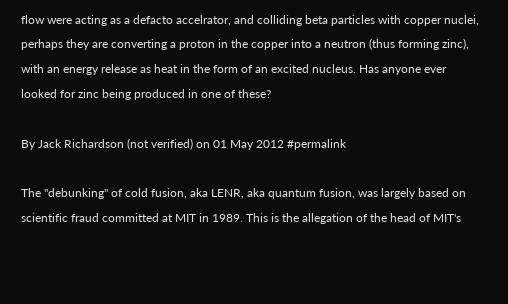flow were acting as a defacto accelrator, and colliding beta particles with copper nuclei, perhaps they are converting a proton in the copper into a neutron (thus forming zinc), with an energy release as heat in the form of an excited nucleus. Has anyone ever looked for zinc being produced in one of these?

By Jack Richardson (not verified) on 01 May 2012 #permalink

The "debunking" of cold fusion, aka LENR, aka quantum fusion, was largely based on scientific fraud committed at MIT in 1989. This is the allegation of the head of MIT's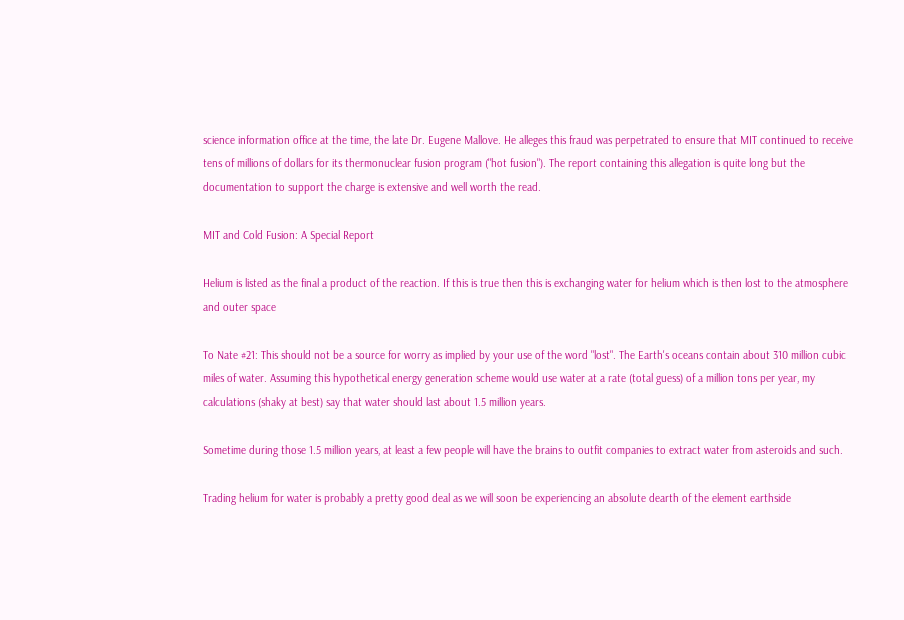science information office at the time, the late Dr. Eugene Mallove. He alleges this fraud was perpetrated to ensure that MIT continued to receive tens of millions of dollars for its thermonuclear fusion program ("hot fusion"). The report containing this allegation is quite long but the documentation to support the charge is extensive and well worth the read.

MIT and Cold Fusion: A Special Report

Helium is listed as the final a product of the reaction. If this is true then this is exchanging water for helium which is then lost to the atmosphere and outer space

To Nate #21: This should not be a source for worry as implied by your use of the word "lost". The Earth's oceans contain about 310 million cubic miles of water. Assuming this hypothetical energy generation scheme would use water at a rate (total guess) of a million tons per year, my calculations (shaky at best) say that water should last about 1.5 million years.

Sometime during those 1.5 million years, at least a few people will have the brains to outfit companies to extract water from asteroids and such.

Trading helium for water is probably a pretty good deal as we will soon be experiencing an absolute dearth of the element earthside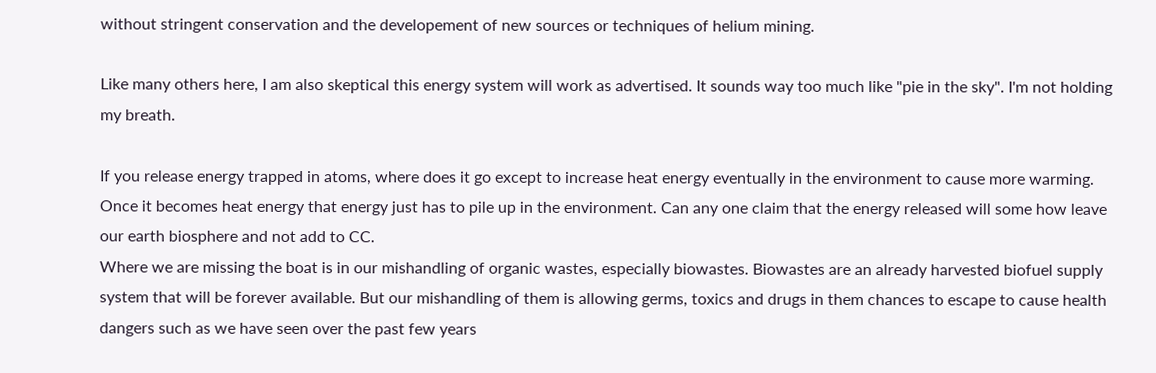without stringent conservation and the developement of new sources or techniques of helium mining.

Like many others here, I am also skeptical this energy system will work as advertised. It sounds way too much like "pie in the sky". I'm not holding my breath.

If you release energy trapped in atoms, where does it go except to increase heat energy eventually in the environment to cause more warming. Once it becomes heat energy that energy just has to pile up in the environment. Can any one claim that the energy released will some how leave our earth biosphere and not add to CC.
Where we are missing the boat is in our mishandling of organic wastes, especially biowastes. Biowastes are an already harvested biofuel supply system that will be forever available. But our mishandling of them is allowing germs, toxics and drugs in them chances to escape to cause health dangers such as we have seen over the past few years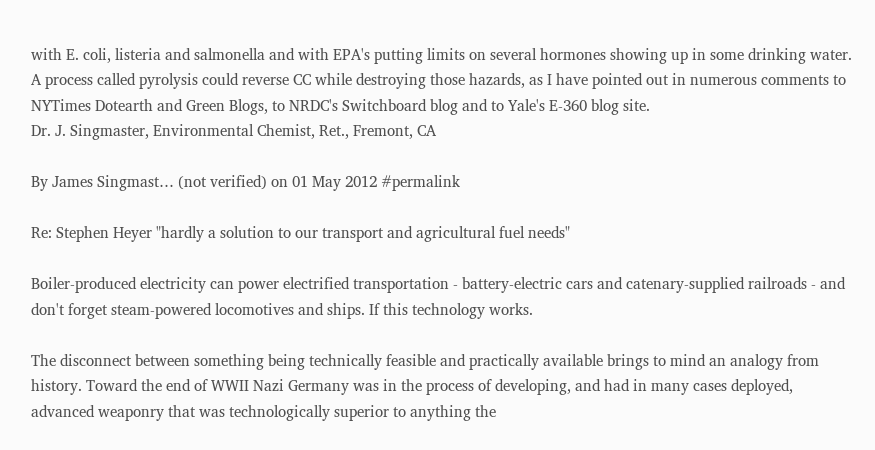with E. coli, listeria and salmonella and with EPA's putting limits on several hormones showing up in some drinking water. A process called pyrolysis could reverse CC while destroying those hazards, as I have pointed out in numerous comments to NYTimes Dotearth and Green Blogs, to NRDC's Switchboard blog and to Yale's E-360 blog site.
Dr. J. Singmaster, Environmental Chemist, Ret., Fremont, CA

By James Singmast… (not verified) on 01 May 2012 #permalink

Re: Stephen Heyer "hardly a solution to our transport and agricultural fuel needs"

Boiler-produced electricity can power electrified transportation - battery-electric cars and catenary-supplied railroads - and don't forget steam-powered locomotives and ships. If this technology works.

The disconnect between something being technically feasible and practically available brings to mind an analogy from history. Toward the end of WWII Nazi Germany was in the process of developing, and had in many cases deployed, advanced weaponry that was technologically superior to anything the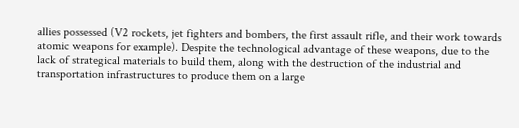allies possessed (V2 rockets, jet fighters and bombers, the first assault rifle, and their work towards atomic weapons for example). Despite the technological advantage of these weapons, due to the lack of strategical materials to build them, along with the destruction of the industrial and transportation infrastructures to produce them on a large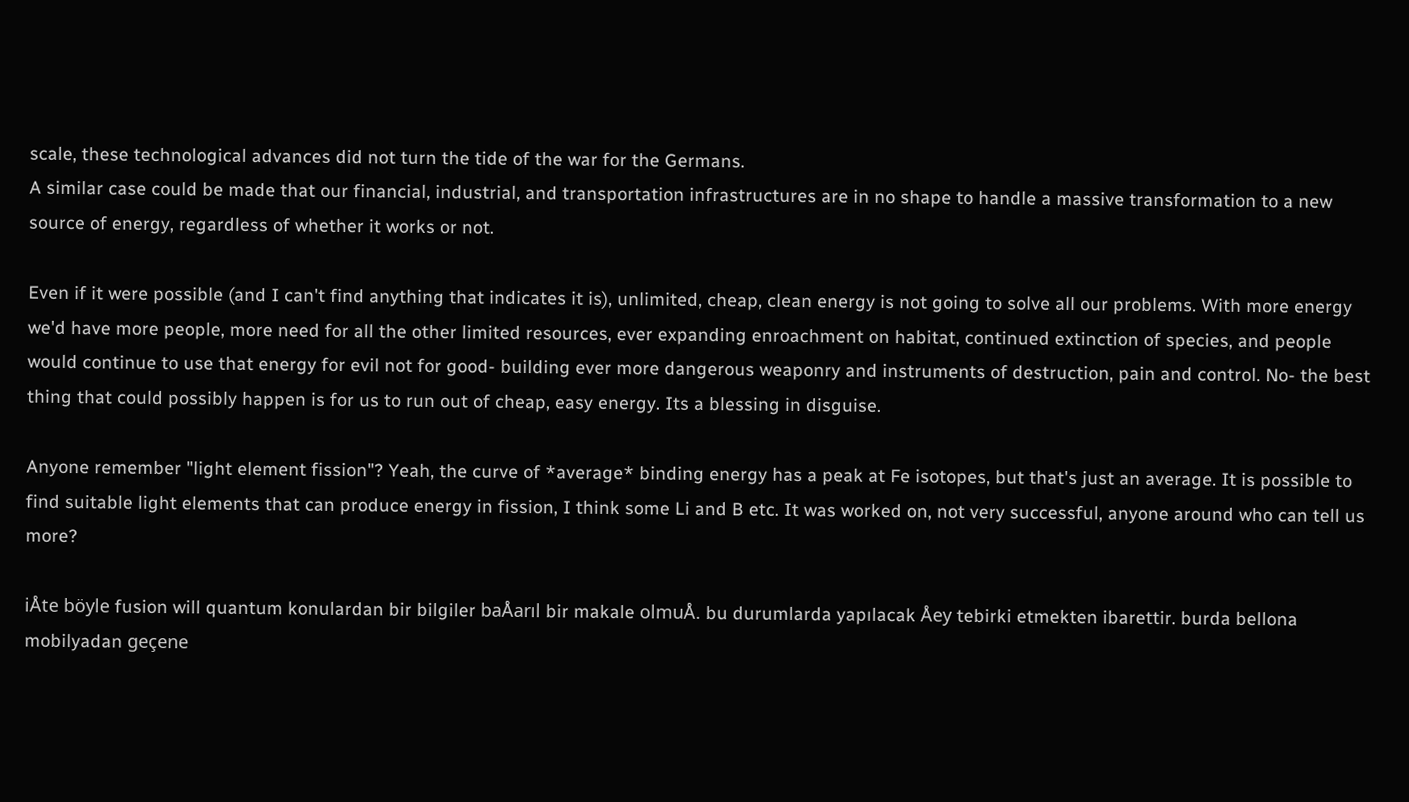scale, these technological advances did not turn the tide of the war for the Germans.
A similar case could be made that our financial, industrial, and transportation infrastructures are in no shape to handle a massive transformation to a new source of energy, regardless of whether it works or not.

Even if it were possible (and I can't find anything that indicates it is), unlimited, cheap, clean energy is not going to solve all our problems. With more energy we'd have more people, more need for all the other limited resources, ever expanding enroachment on habitat, continued extinction of species, and people would continue to use that energy for evil not for good- building ever more dangerous weaponry and instruments of destruction, pain and control. No- the best thing that could possibly happen is for us to run out of cheap, easy energy. Its a blessing in disguise.

Anyone remember "light element fission"? Yeah, the curve of *average* binding energy has a peak at Fe isotopes, but that's just an average. It is possible to find suitable light elements that can produce energy in fission, I think some Li and B etc. It was worked on, not very successful, anyone around who can tell us more?

iÅte böyle fusion will quantum konulardan bir bilgiler baÅarıl bir makale olmuÅ. bu durumlarda yapılacak Åey tebirki etmekten ibarettir. burda bellona mobilyadan geçene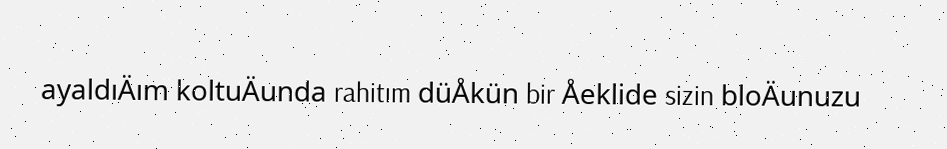ayaldıÄım koltuÄunda rahitım düÅkün bir Åeklide sizin bloÄunuzu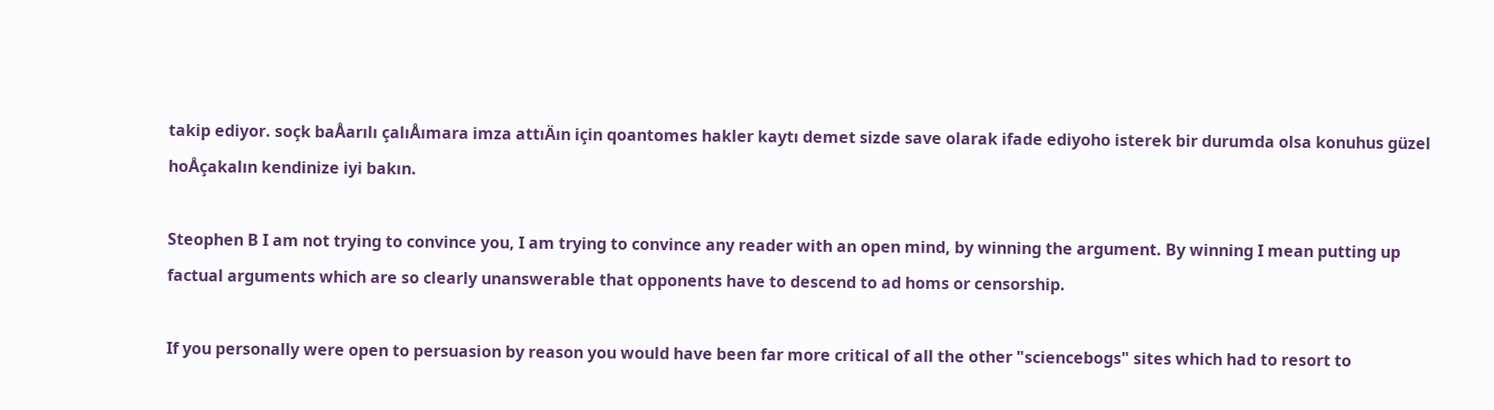takip ediyor. soçk baÅarılı çalıÅımara imza attıÄın için qoantomes hakler kaytı demet sizde save olarak ifade ediyoho isterek bir durumda olsa konuhus güzel hoÅçakalın kendinize iyi bakın.

Steophen B I am not trying to convince you, I am trying to convince any reader with an open mind, by winning the argument. By winning I mean putting up factual arguments which are so clearly unanswerable that opponents have to descend to ad homs or censorship.

If you personally were open to persuasion by reason you would have been far more critical of all the other "sciencebogs" sites which had to resort to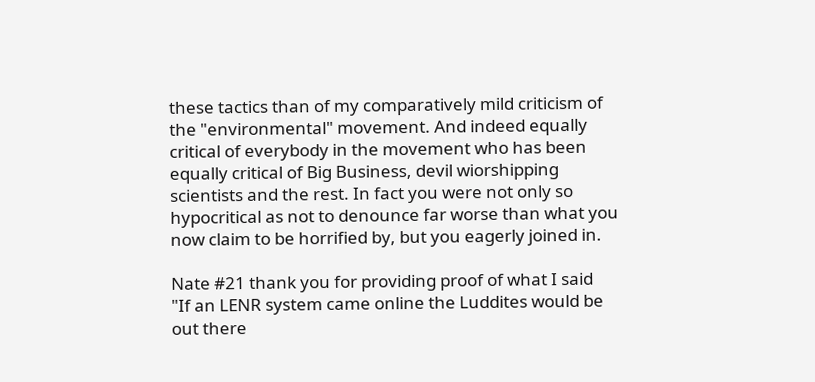these tactics than of my comparatively mild criticism of the "environmental" movement. And indeed equally critical of everybody in the movement who has been equally critical of Big Business, devil wiorshipping scientists and the rest. In fact you were not only so hypocritical as not to denounce far worse than what you now claim to be horrified by, but you eagerly joined in.

Nate #21 thank you for providing proof of what I said
"If an LENR system came online the Luddites would be out there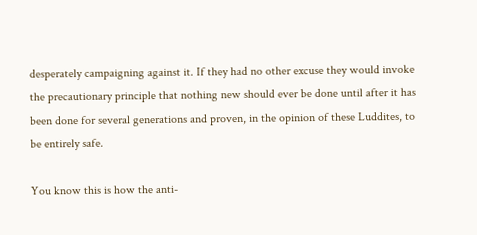desperately campaigning against it. If they had no other excuse they would invoke the precautionary principle that nothing new should ever be done until after it has been done for several generations and proven, in the opinion of these Luddites, to be entirely safe.

You know this is how the anti-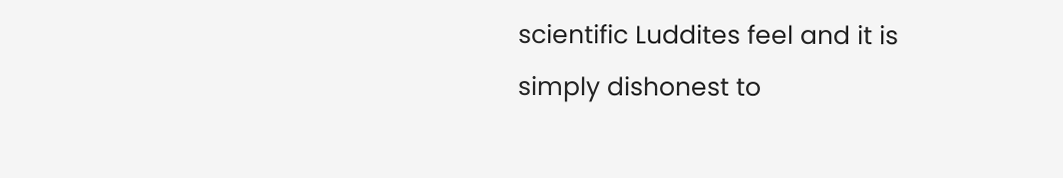scientific Luddites feel and it is simply dishonest to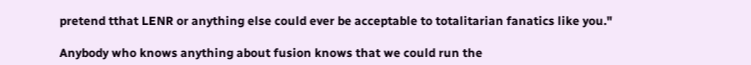pretend tthat LENR or anything else could ever be acceptable to totalitarian fanatics like you."

Anybody who knows anything about fusion knows that we could run the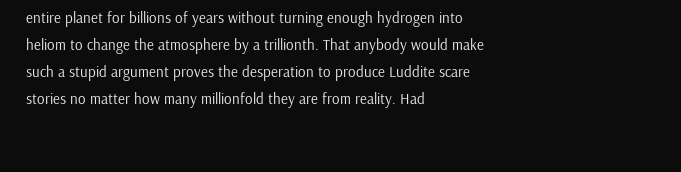entire planet for billions of years without turning enough hydrogen into heliom to change the atmosphere by a trillionth. That anybody would make such a stupid argument proves the desperation to produce Luddite scare stories no matter how many millionfold they are from reality. Had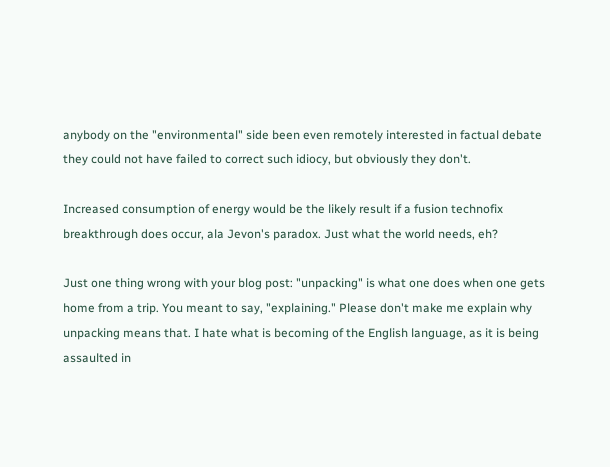anybody on the "environmental" side been even remotely interested in factual debate they could not have failed to correct such idiocy, but obviously they don't.

Increased consumption of energy would be the likely result if a fusion technofix breakthrough does occur, ala Jevon's paradox. Just what the world needs, eh?

Just one thing wrong with your blog post: "unpacking" is what one does when one gets home from a trip. You meant to say, "explaining." Please don't make me explain why unpacking means that. I hate what is becoming of the English language, as it is being assaulted in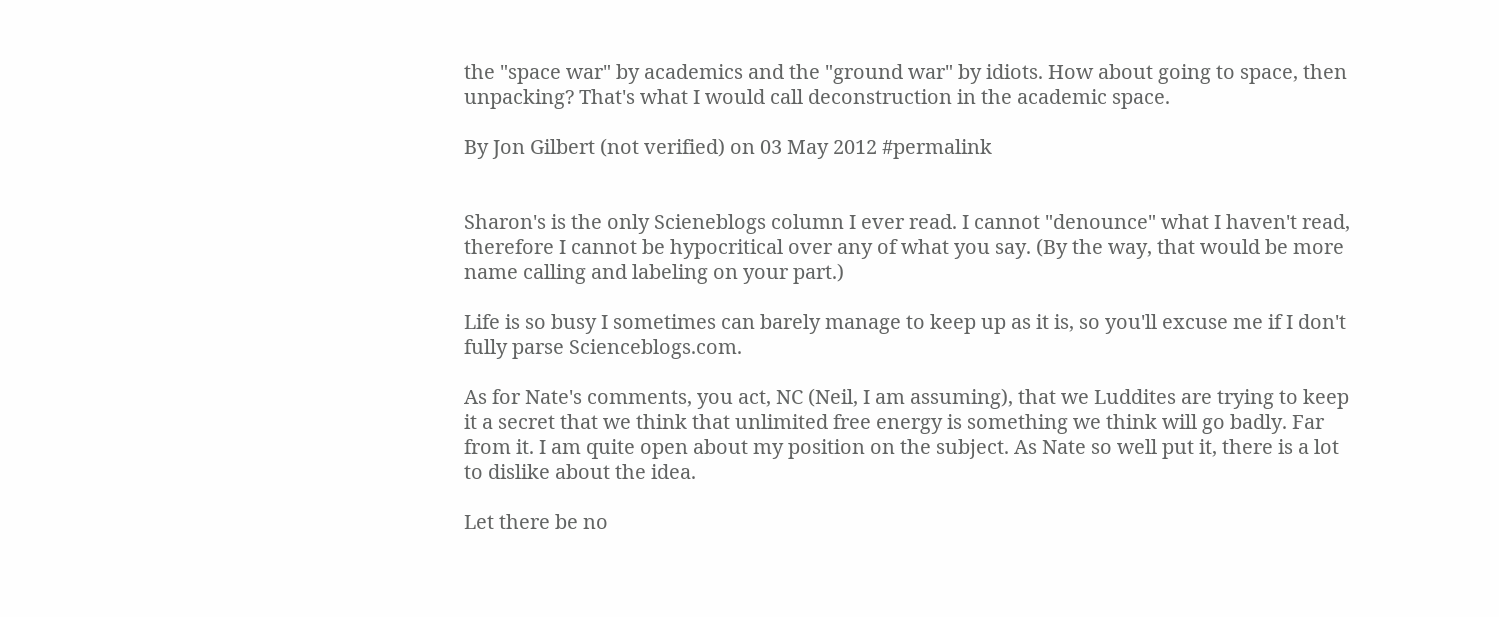the "space war" by academics and the "ground war" by idiots. How about going to space, then unpacking? That's what I would call deconstruction in the academic space.

By Jon Gilbert (not verified) on 03 May 2012 #permalink


Sharon's is the only Scieneblogs column I ever read. I cannot "denounce" what I haven't read, therefore I cannot be hypocritical over any of what you say. (By the way, that would be more name calling and labeling on your part.)

Life is so busy I sometimes can barely manage to keep up as it is, so you'll excuse me if I don't fully parse Scienceblogs.com.

As for Nate's comments, you act, NC (Neil, I am assuming), that we Luddites are trying to keep it a secret that we think that unlimited free energy is something we think will go badly. Far from it. I am quite open about my position on the subject. As Nate so well put it, there is a lot to dislike about the idea.

Let there be no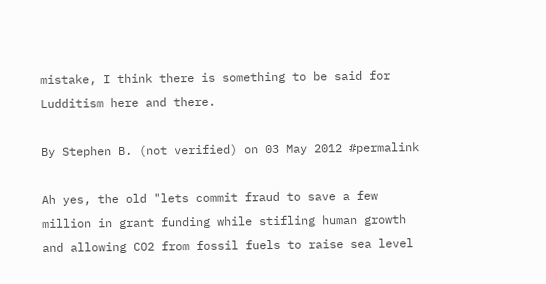mistake, I think there is something to be said for Ludditism here and there.

By Stephen B. (not verified) on 03 May 2012 #permalink

Ah yes, the old "lets commit fraud to save a few million in grant funding while stifling human growth and allowing CO2 from fossil fuels to raise sea level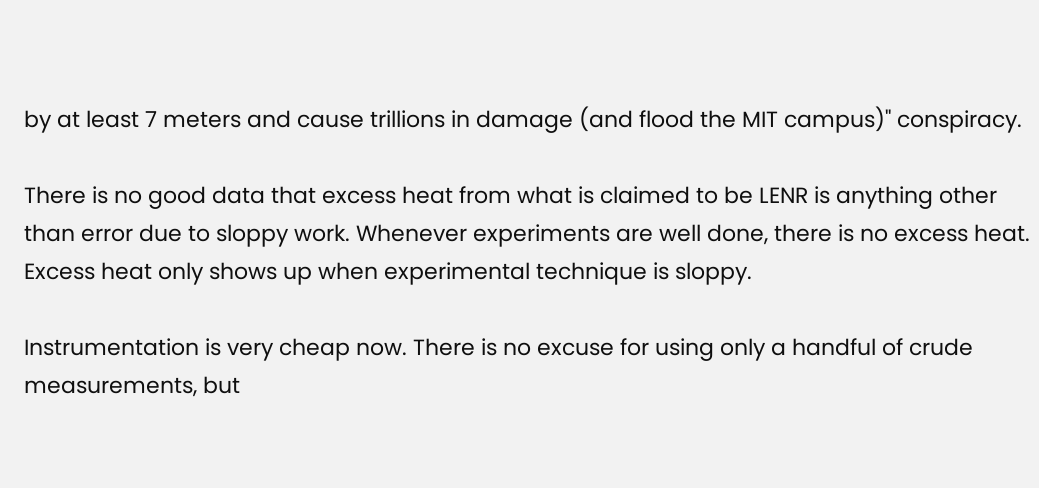by at least 7 meters and cause trillions in damage (and flood the MIT campus)" conspiracy.

There is no good data that excess heat from what is claimed to be LENR is anything other than error due to sloppy work. Whenever experiments are well done, there is no excess heat. Excess heat only shows up when experimental technique is sloppy.

Instrumentation is very cheap now. There is no excuse for using only a handful of crude measurements, but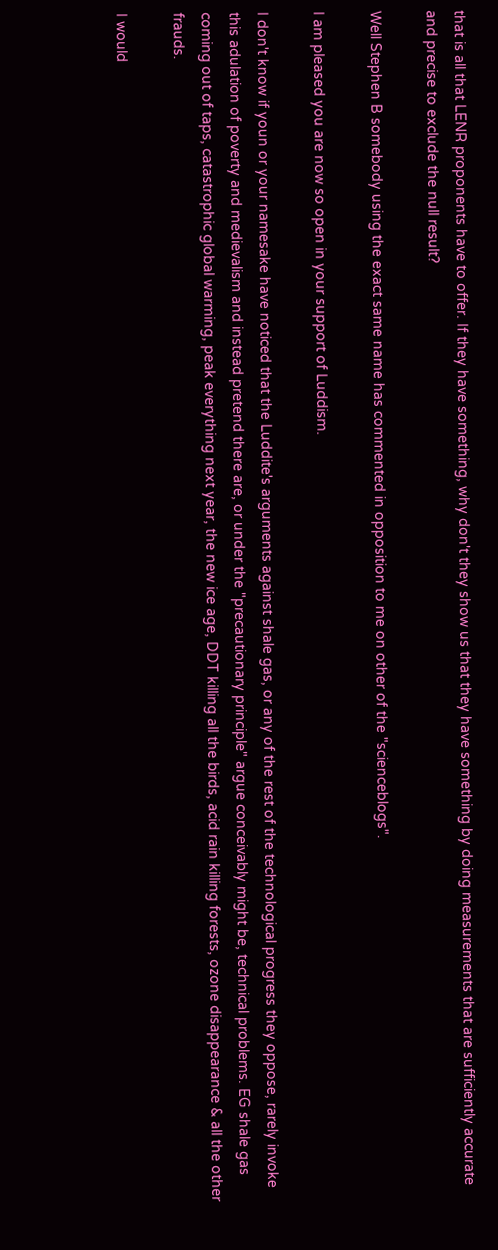that is all that LENR proponents have to offer. If they have something, why don't they show us that they have something by doing measurements that are sufficiently accurate and precise to exclude the null result?

Well Stephen B somebody using the exact same name has commented in opposition to me on other of the "scienceblogs".

I am pleased you are now so open in your support of Luddism.

I don't know if youn or your namesake have noticed that the Luddite's arguments against shale gas, or any of the rest of the technological progress they oppose, rarely invoke this adulation of poverty and medievalism and instead pretend there are, or under the "precautionary principle" argue conceivably might be, technical problems. EG shale gas coming out of taps, catastrophic global warming, peak everything next year, the new ice age, DDT killing all the birds, acid rain killing forests, ozone disappearance & all the other frauds.

I would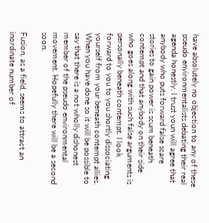have absolutely no objection to any of these pseudo environmentalists debating their real agenda honestly. I trust youn will agree that anybody who puts forward false scare stories to gain power is scum beneath contempt and that anybody on their side who goes along with such false arguments is personally beneath contempt. I look forward to you to you shortly dissociating yourself from your beneath contempt allies. When you have done so it will be possible to say that there is a not wholly dishonest member of the pseudo environmental movement. Hopefully there will be a second soon.

Fusion, as a field, seems to attract an inordinate number of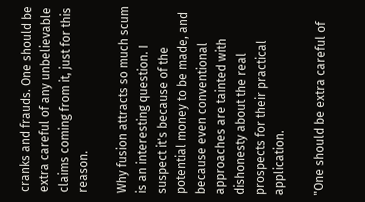cranks and frauds. One should be extra careful of any unbelievable claims coming from it, just for this reason.

Why fusion attracts so much scum is an interesting question. I suspect it's because of the potential money to be made, and because even conventional approaches are tainted with dishonesty about the real prospects for their practical application.

"One should be extra careful of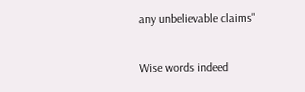any unbelievable claims"

Wise words indeed